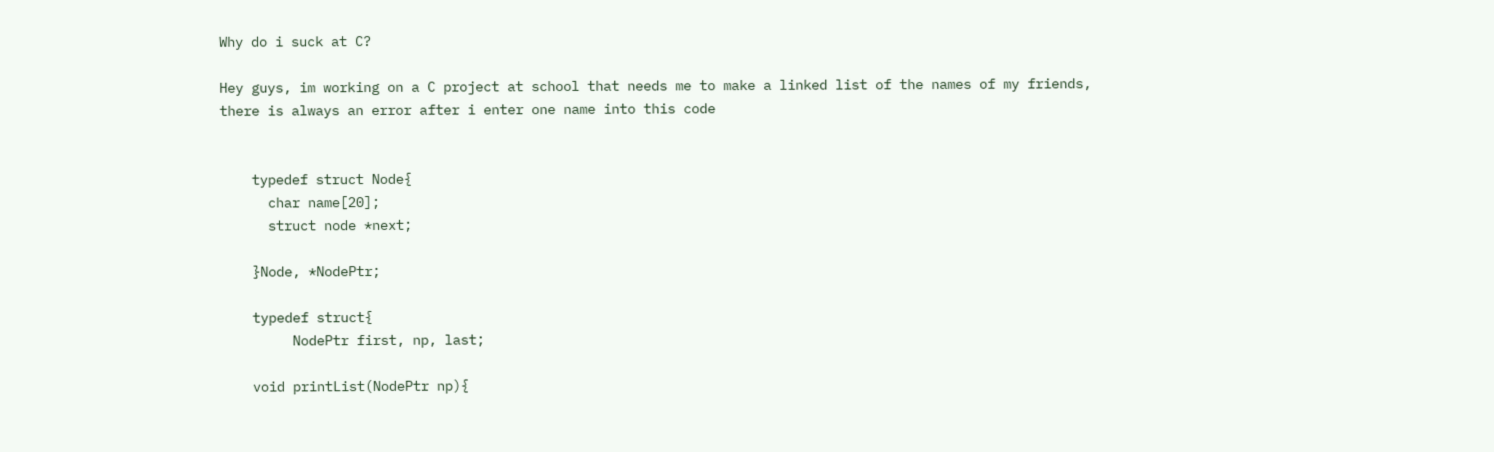Why do i suck at C?

Hey guys, im working on a C project at school that needs me to make a linked list of the names of my friends, there is always an error after i enter one name into this code


    typedef struct Node{
      char name[20];
      struct node *next;

    }Node, *NodePtr;

    typedef struct{
         NodePtr first, np, last;

    void printList(NodePtr np){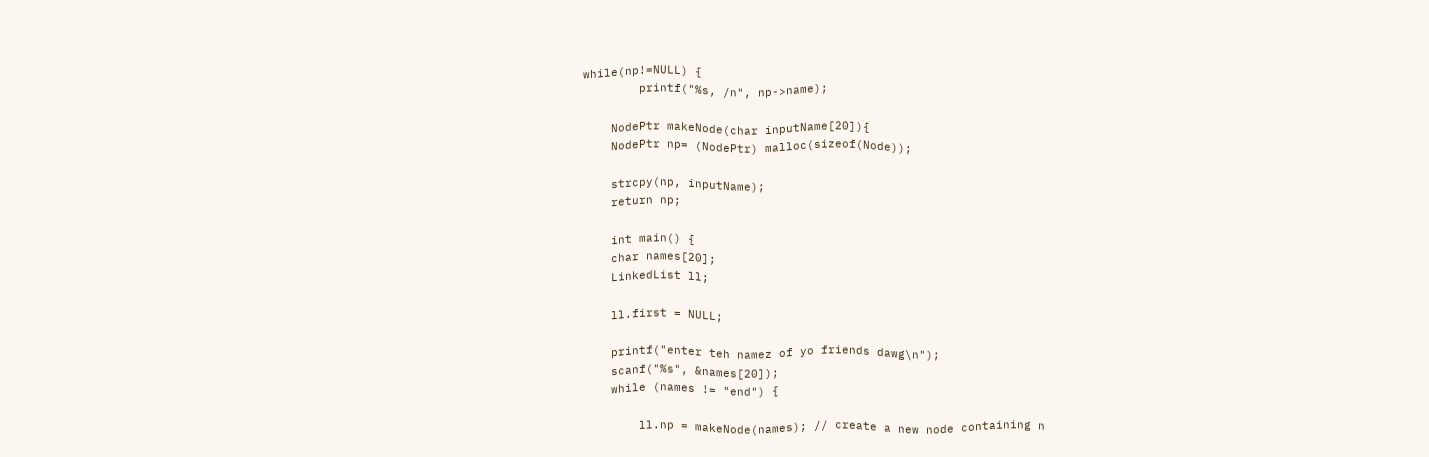while(np!=NULL) {
        printf("%s, /n", np->name);

    NodePtr makeNode(char inputName[20]){
    NodePtr np= (NodePtr) malloc(sizeof(Node));

    strcpy(np, inputName);
    return np;

    int main() {
    char names[20];
    LinkedList ll;

    ll.first = NULL;

    printf("enter teh namez of yo friends dawg\n");
    scanf("%s", &names[20]);
    while (names != "end") {

        ll.np = makeNode(names); // create a new node containing n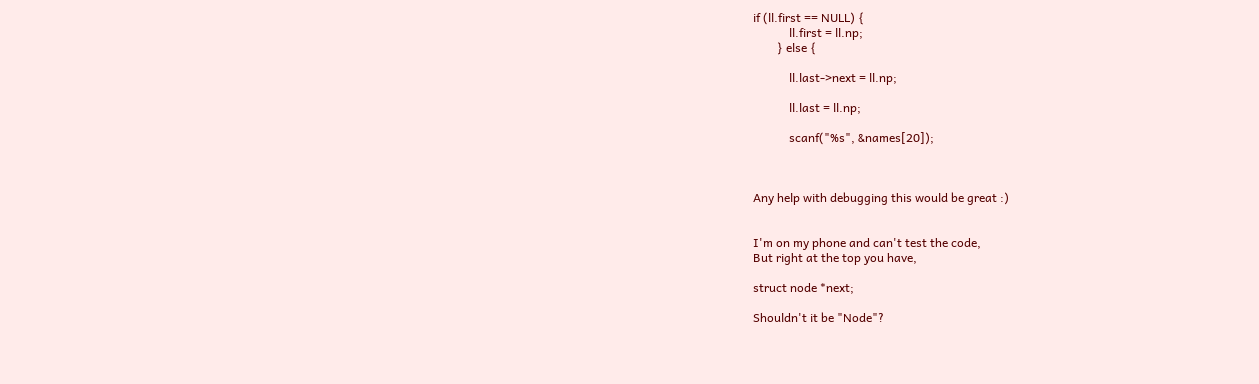if (ll.first == NULL) {
            ll.first = ll.np;
        } else {

            ll.last->next = ll.np;

            ll.last = ll.np;

            scanf("%s", &names[20]);



Any help with debugging this would be great :)


I'm on my phone and can't test the code,
But right at the top you have,

struct node *next;

Shouldn't it be "Node"?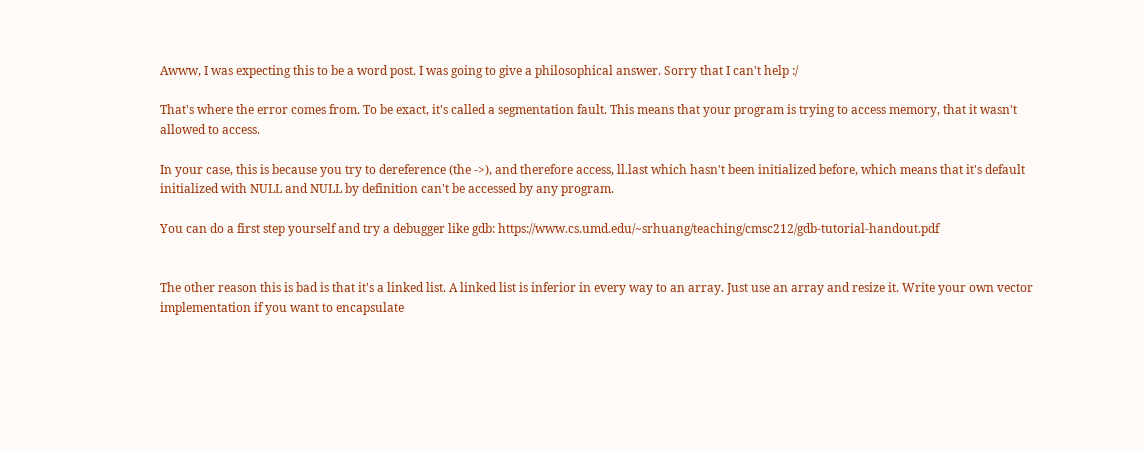Awww, I was expecting this to be a word post. I was going to give a philosophical answer. Sorry that I can't help :/

That's where the error comes from. To be exact, it's called a segmentation fault. This means that your program is trying to access memory, that it wasn't allowed to access.

In your case, this is because you try to dereference (the ->), and therefore access, ll.last which hasn't been initialized before, which means that it's default initialized with NULL and NULL by definition can't be accessed by any program.

You can do a first step yourself and try a debugger like gdb: https://www.cs.umd.edu/~srhuang/teaching/cmsc212/gdb-tutorial-handout.pdf


The other reason this is bad is that it's a linked list. A linked list is inferior in every way to an array. Just use an array and resize it. Write your own vector implementation if you want to encapsulate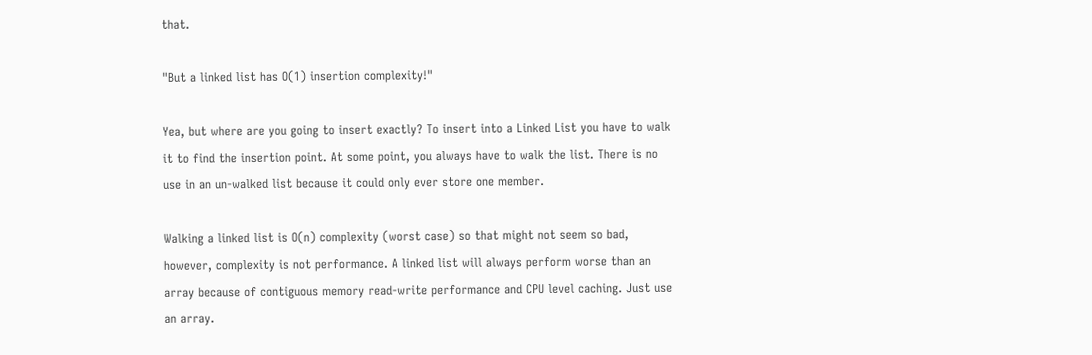that.

"But a linked list has O(1) insertion complexity!"

Yea, but where are you going to insert exactly? To insert into a Linked List you have to walk it to find the insertion point. At some point, you always have to walk the list. There is no use in an un-walked list because it could only ever store one member.

Walking a linked list is O(n) complexity (worst case) so that might not seem so bad, however, complexity is not performance. A linked list will always perform worse than an array because of contiguous memory read-write performance and CPU level caching. Just use an array.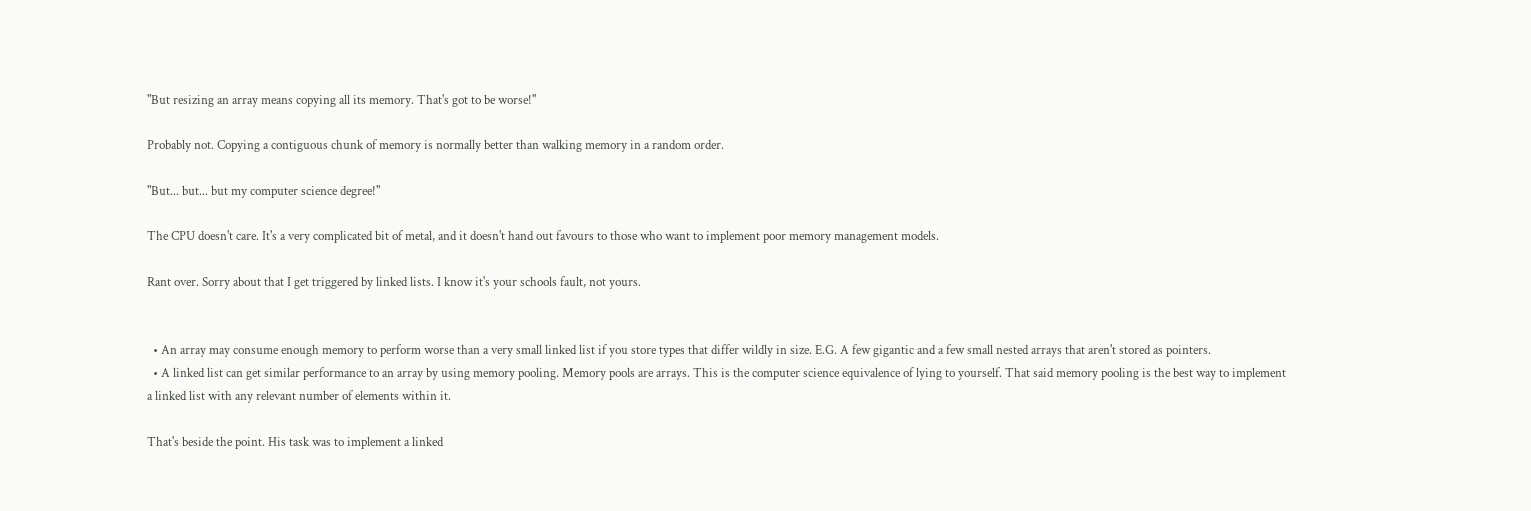"But resizing an array means copying all its memory. That's got to be worse!"

Probably not. Copying a contiguous chunk of memory is normally better than walking memory in a random order.

"But... but... but my computer science degree!"

The CPU doesn't care. It's a very complicated bit of metal, and it doesn't hand out favours to those who want to implement poor memory management models.

Rant over. Sorry about that I get triggered by linked lists. I know it's your schools fault, not yours.


  • An array may consume enough memory to perform worse than a very small linked list if you store types that differ wildly in size. E.G. A few gigantic and a few small nested arrays that aren't stored as pointers.
  • A linked list can get similar performance to an array by using memory pooling. Memory pools are arrays. This is the computer science equivalence of lying to yourself. That said memory pooling is the best way to implement a linked list with any relevant number of elements within it.

That's beside the point. His task was to implement a linked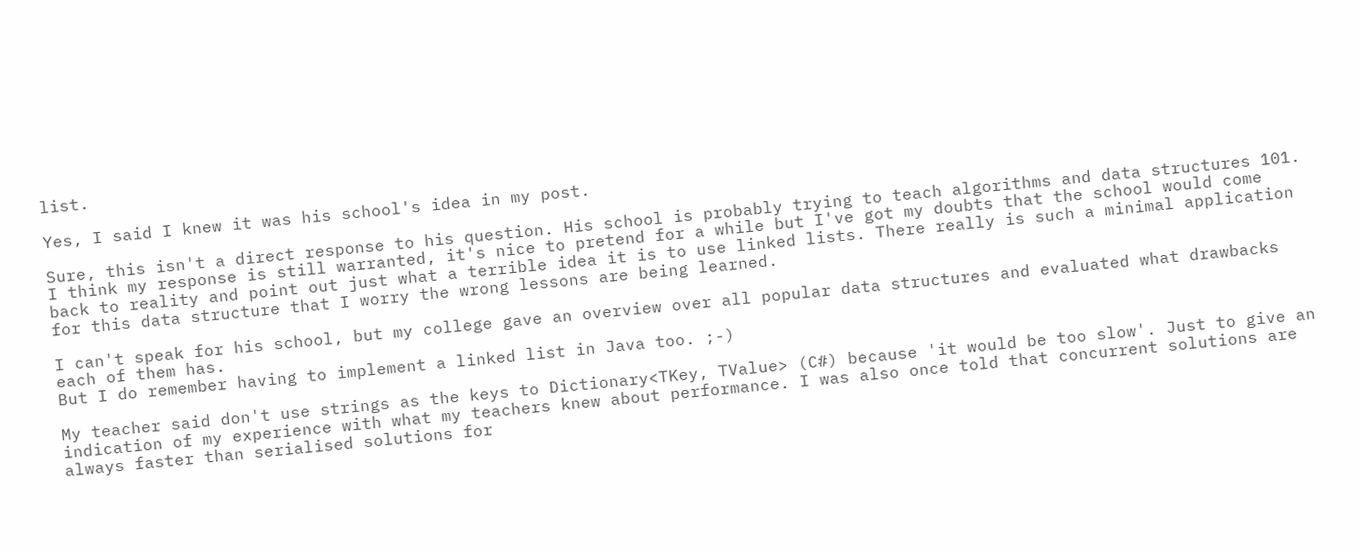list.

Yes, I said I knew it was his school's idea in my post.

Sure, this isn't a direct response to his question. His school is probably trying to teach algorithms and data structures 101. I think my response is still warranted, it's nice to pretend for a while but I've got my doubts that the school would come back to reality and point out just what a terrible idea it is to use linked lists. There really is such a minimal application for this data structure that I worry the wrong lessons are being learned.

I can't speak for his school, but my college gave an overview over all popular data structures and evaluated what drawbacks each of them has.
But I do remember having to implement a linked list in Java too. ;-)

My teacher said don't use strings as the keys to Dictionary<TKey, TValue> (C#) because 'it would be too slow'. Just to give an indication of my experience with what my teachers knew about performance. I was also once told that concurrent solutions are always faster than serialised solutions for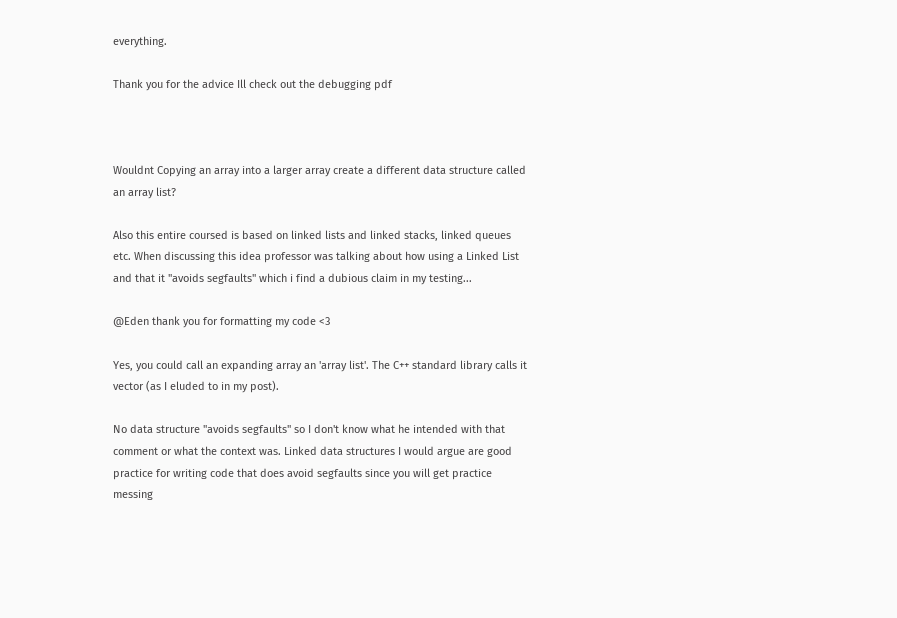everything.

Thank you for the advice Ill check out the debugging pdf



Wouldnt Copying an array into a larger array create a different data structure called an array list?

Also this entire coursed is based on linked lists and linked stacks, linked queues etc. When discussing this idea professor was talking about how using a Linked List and that it "avoids segfaults" which i find a dubious claim in my testing...

@Eden thank you for formatting my code <3

Yes, you could call an expanding array an 'array list'. The C++ standard library calls it vector (as I eluded to in my post).

No data structure "avoids segfaults" so I don't know what he intended with that comment or what the context was. Linked data structures I would argue are good practice for writing code that does avoid segfaults since you will get practice messing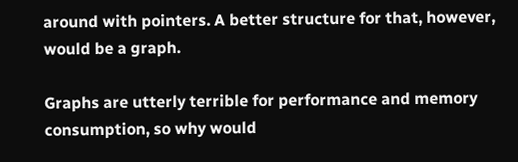around with pointers. A better structure for that, however, would be a graph.

Graphs are utterly terrible for performance and memory consumption, so why would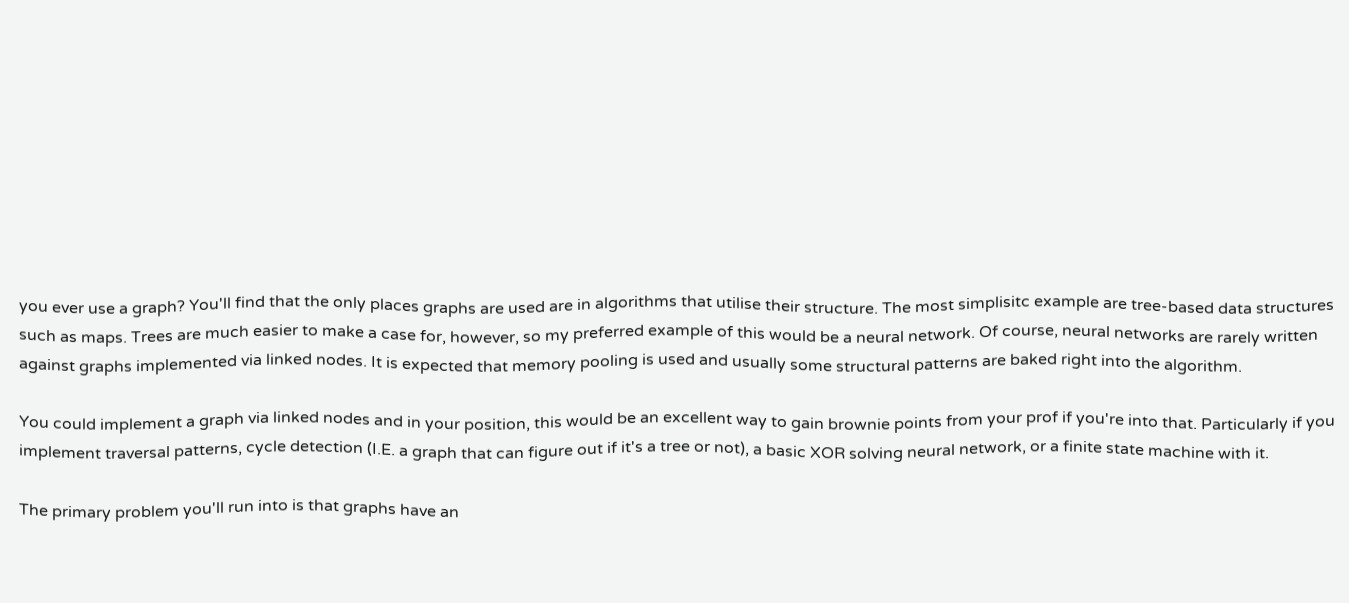you ever use a graph? You'll find that the only places graphs are used are in algorithms that utilise their structure. The most simplisitc example are tree-based data structures such as maps. Trees are much easier to make a case for, however, so my preferred example of this would be a neural network. Of course, neural networks are rarely written against graphs implemented via linked nodes. It is expected that memory pooling is used and usually some structural patterns are baked right into the algorithm.

You could implement a graph via linked nodes and in your position, this would be an excellent way to gain brownie points from your prof if you're into that. Particularly if you implement traversal patterns, cycle detection (I.E. a graph that can figure out if it's a tree or not), a basic XOR solving neural network, or a finite state machine with it.

The primary problem you'll run into is that graphs have an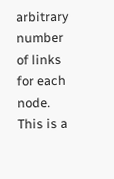arbitrary number of links for each node. This is a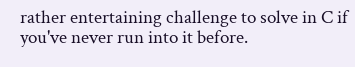rather entertaining challenge to solve in C if you've never run into it before.